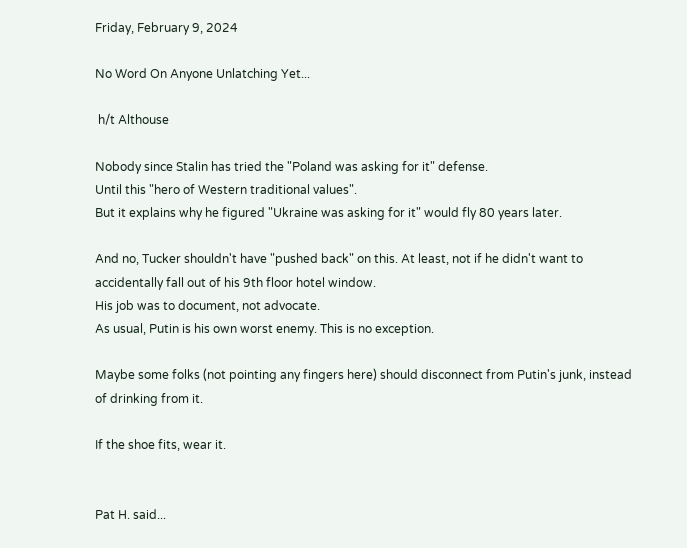Friday, February 9, 2024

No Word On Anyone Unlatching Yet...

 h/t Althouse

Nobody since Stalin has tried the "Poland was asking for it" defense.
Until this "hero of Western traditional values".
But it explains why he figured "Ukraine was asking for it" would fly 80 years later.

And no, Tucker shouldn't have "pushed back" on this. At least, not if he didn't want to accidentally fall out of his 9th floor hotel window.
His job was to document, not advocate.
As usual, Putin is his own worst enemy. This is no exception.

Maybe some folks (not pointing any fingers here) should disconnect from Putin's junk, instead of drinking from it.

If the shoe fits, wear it.


Pat H. said...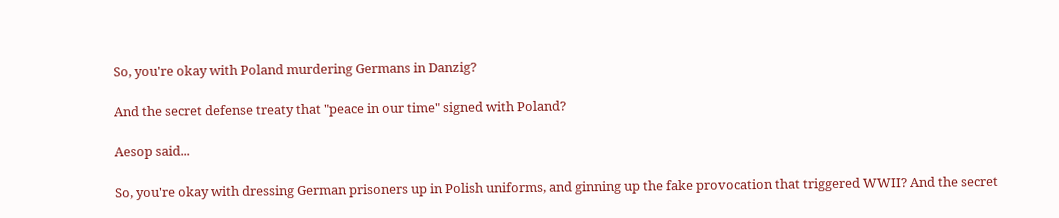So, you're okay with Poland murdering Germans in Danzig?

And the secret defense treaty that "peace in our time" signed with Poland?

Aesop said...

So, you're okay with dressing German prisoners up in Polish uniforms, and ginning up the fake provocation that triggered WWII? And the secret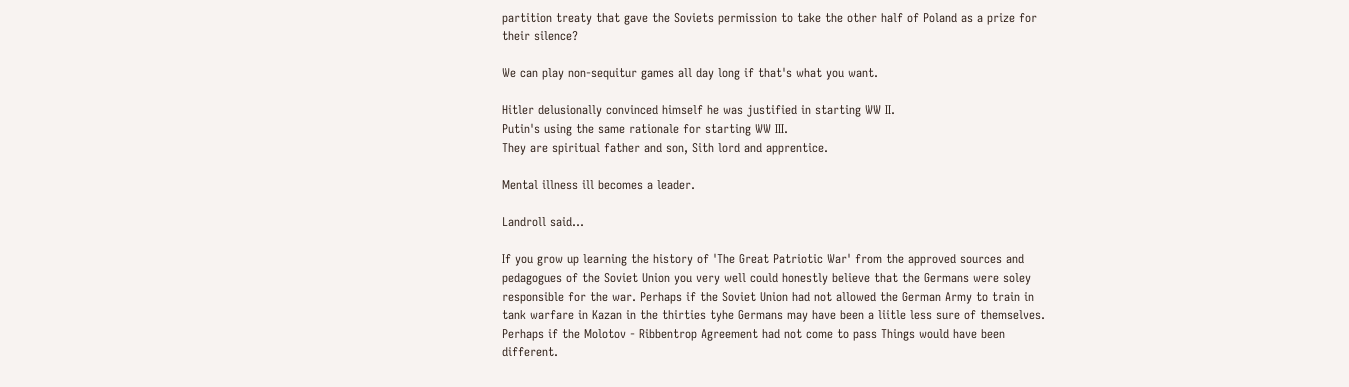partition treaty that gave the Soviets permission to take the other half of Poland as a prize for their silence?

We can play non-sequitur games all day long if that's what you want.

Hitler delusionally convinced himself he was justified in starting WW II.
Putin's using the same rationale for starting WW III.
They are spiritual father and son, Sith lord and apprentice.

Mental illness ill becomes a leader.

Landroll said...

If you grow up learning the history of 'The Great Patriotic War' from the approved sources and pedagogues of the Soviet Union you very well could honestly believe that the Germans were soley responsible for the war. Perhaps if the Soviet Union had not allowed the German Army to train in tank warfare in Kazan in the thirties tyhe Germans may have been a liitle less sure of themselves. Perhaps if the Molotov - Ribbentrop Agreement had not come to pass Things would have been different.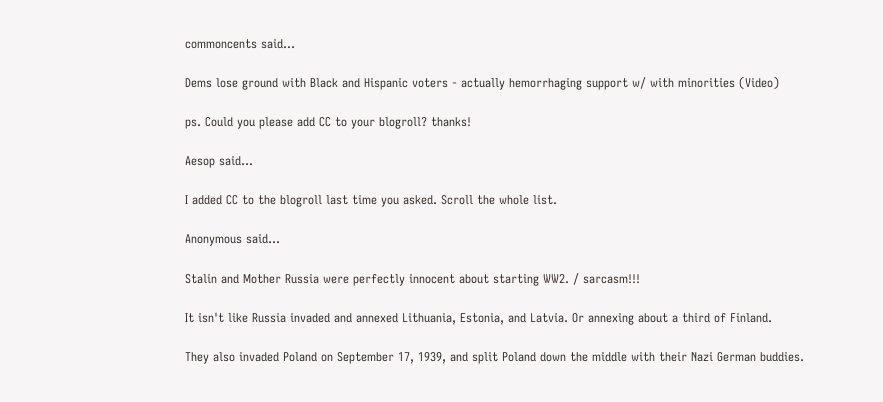commoncents said...

Dems lose ground with Black and Hispanic voters - actually hemorrhaging support w/ with minorities (Video)

ps. Could you please add CC to your blogroll? thanks!

Aesop said...

I added CC to the blogroll last time you asked. Scroll the whole list.

Anonymous said...

Stalin and Mother Russia were perfectly innocent about starting WW2. / sarcasm!!!

It isn't like Russia invaded and annexed Lithuania, Estonia, and Latvia. Or annexing about a third of Finland.

They also invaded Poland on September 17, 1939, and split Poland down the middle with their Nazi German buddies.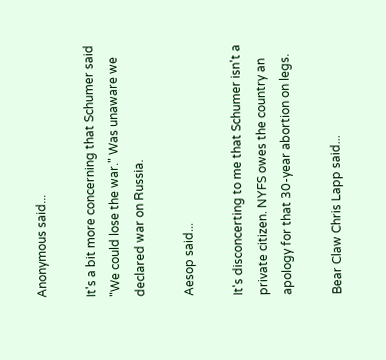Anonymous said...

It's a bit more concerning that Schumer said "We could lose the war." Was unaware we declared war on Russia.

Aesop said...

It's disconcerting to me that Schumer isn't a private citizen. NYFS owes the country an apology for that 30-year abortion on legs.

Bear Claw Chris Lapp said...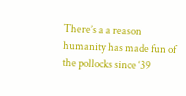There’s a a reason humanity has made fun of the pollocks since ‘39